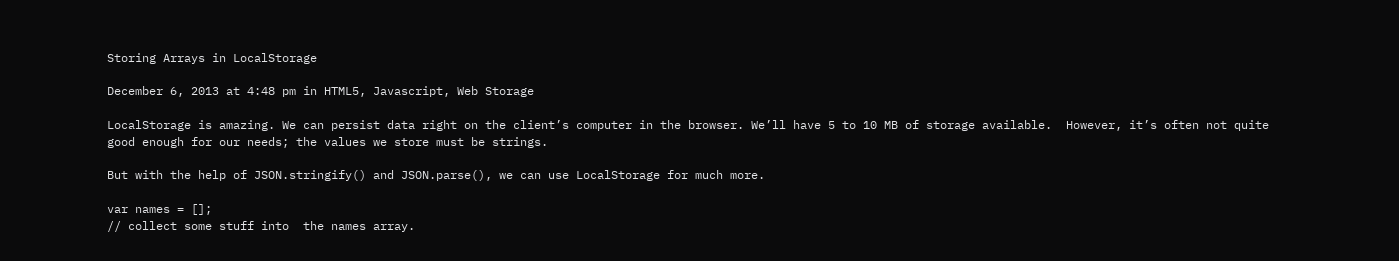Storing Arrays in LocalStorage

December 6, 2013 at 4:48 pm in HTML5, Javascript, Web Storage

LocalStorage is amazing. We can persist data right on the client’s computer in the browser. We’ll have 5 to 10 MB of storage available.  However, it’s often not quite good enough for our needs; the values we store must be strings.

But with the help of JSON.stringify() and JSON.parse(), we can use LocalStorage for much more.

var names = [];
// collect some stuff into  the names array.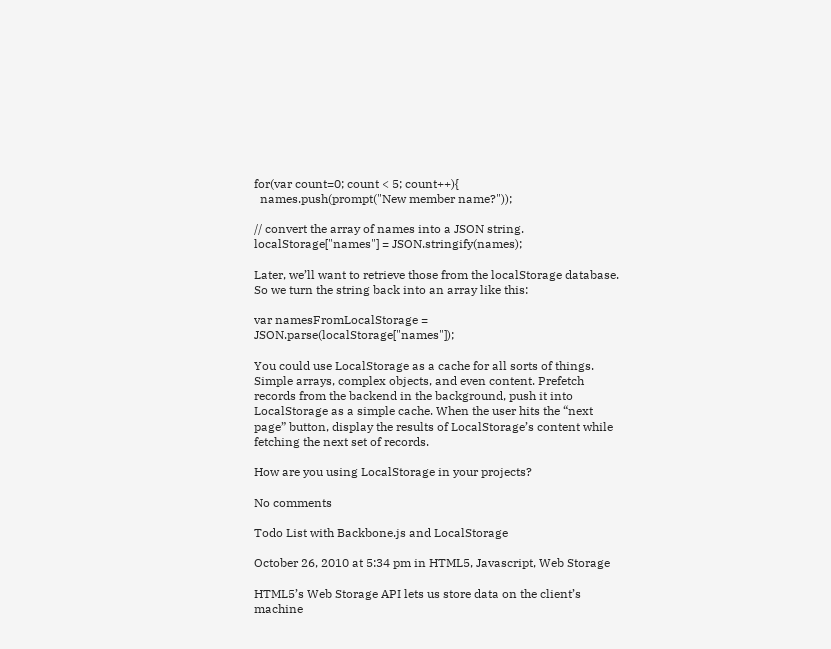for(var count=0; count < 5; count++){
  names.push(prompt("New member name?"));

// convert the array of names into a JSON string.
localStorage["names"] = JSON.stringify(names);

Later, we’ll want to retrieve those from the localStorage database. So we turn the string back into an array like this:

var namesFromLocalStorage = JSON.parse(localStorage["names"]);

You could use LocalStorage as a cache for all sorts of things. Simple arrays, complex objects, and even content. Prefetch records from the backend in the background, push it into LocalStorage as a simple cache. When the user hits the “next page” button, display the results of LocalStorage’s content while fetching the next set of records.

How are you using LocalStorage in your projects?

No comments

Todo List with Backbone.js and LocalStorage

October 26, 2010 at 5:34 pm in HTML5, Javascript, Web Storage

HTML5’s Web Storage API lets us store data on the client’s machine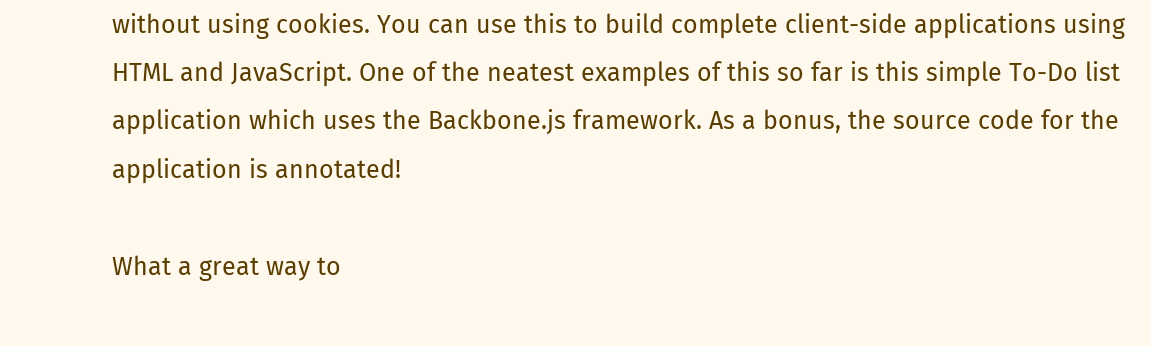without using cookies. You can use this to build complete client-side applications using HTML and JavaScript. One of the neatest examples of this so far is this simple To-Do list application which uses the Backbone.js framework. As a bonus, the source code for the application is annotated!

What a great way to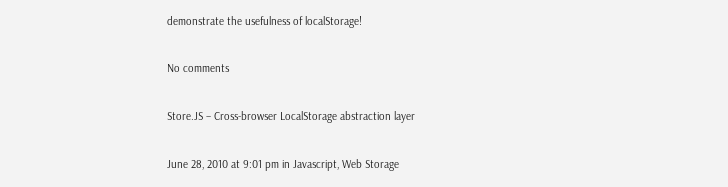demonstrate the usefulness of localStorage!

No comments

Store.JS – Cross-browser LocalStorage abstraction layer

June 28, 2010 at 9:01 pm in Javascript, Web Storage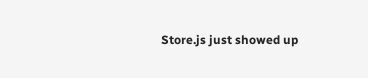Store.js just showed up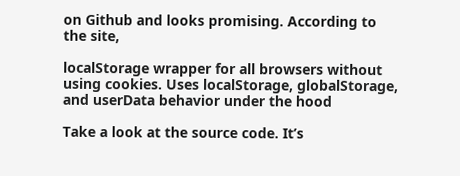on Github and looks promising. According to the site,

localStorage wrapper for all browsers without using cookies. Uses localStorage, globalStorage, and userData behavior under the hood

Take a look at the source code. It’s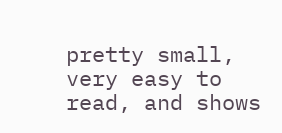pretty small, very easy to read, and shows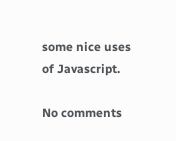some nice uses of Javascript.

No comments